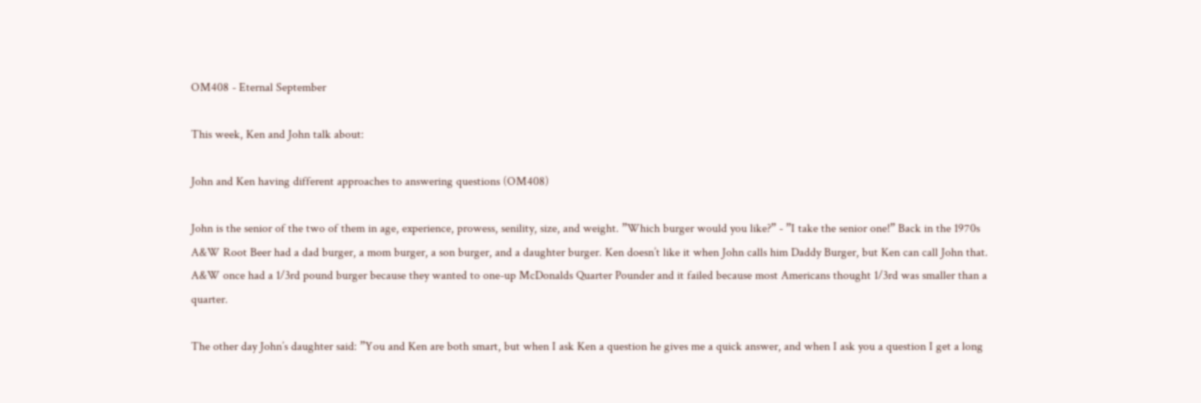OM408 - Eternal September

This week, Ken and John talk about:

John and Ken having different approaches to answering questions (OM408)

John is the senior of the two of them in age, experience, prowess, senility, size, and weight. ”Which burger would you like?” - ”I take the senior one!” Back in the 1970s A&W Root Beer had a dad burger, a mom burger, a son burger, and a daughter burger. Ken doesn’t like it when John calls him Daddy Burger, but Ken can call John that. A&W once had a 1/3rd pound burger because they wanted to one-up McDonalds Quarter Pounder and it failed because most Americans thought 1/3rd was smaller than a quarter.

The other day John’s daughter said: ”You and Ken are both smart, but when I ask Ken a question he gives me a quick answer, and when I ask you a question I get a long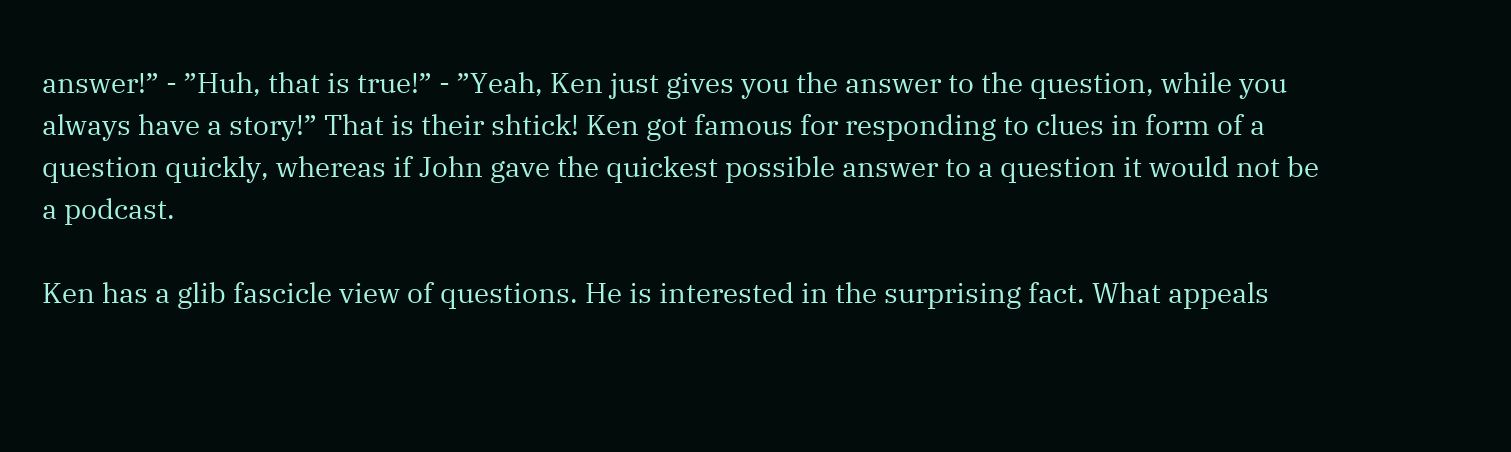answer!” - ”Huh, that is true!” - ”Yeah, Ken just gives you the answer to the question, while you always have a story!” That is their shtick! Ken got famous for responding to clues in form of a question quickly, whereas if John gave the quickest possible answer to a question it would not be a podcast.

Ken has a glib fascicle view of questions. He is interested in the surprising fact. What appeals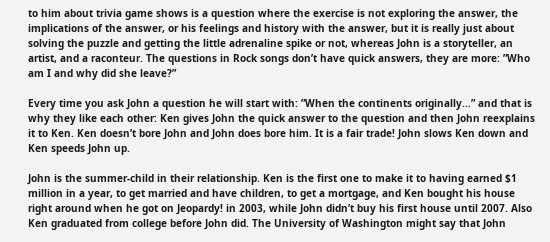to him about trivia game shows is a question where the exercise is not exploring the answer, the implications of the answer, or his feelings and history with the answer, but it is really just about solving the puzzle and getting the little adrenaline spike or not, whereas John is a storyteller, an artist, and a raconteur. The questions in Rock songs don’t have quick answers, they are more: ”Who am I and why did she leave?”

Every time you ask John a question he will start with: ”When the continents originally…” and that is why they like each other: Ken gives John the quick answer to the question and then John reexplains it to Ken. Ken doesn’t bore John and John does bore him. It is a fair trade! John slows Ken down and Ken speeds John up.

John is the summer-child in their relationship. Ken is the first one to make it to having earned $1 million in a year, to get married and have children, to get a mortgage, and Ken bought his house right around when he got on Jeopardy! in 2003, while John didn’t buy his first house until 2007. Also Ken graduated from college before John did. The University of Washington might say that John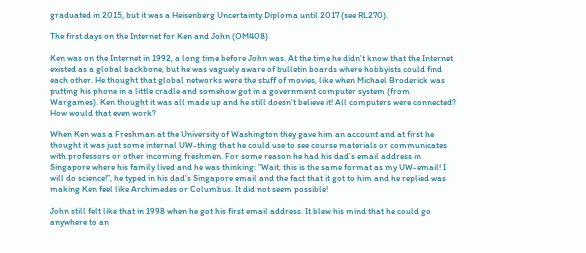graduated in 2015, but it was a Heisenberg Uncertainty Diploma until 2017 (see RL270).

The first days on the Internet for Ken and John (OM408)

Ken was on the Internet in 1992, a long time before John was. At the time he didn’t know that the Internet existed as a global backbone, but he was vaguely aware of bulletin boards where hobbyists could find each other. He thought that global networks were the stuff of movies, like when Michael Broderick was putting his phone in a little cradle and somehow got in a government computer system (from Wargames). Ken thought it was all made up and he still doesn't believe it! All computers were connected? How would that even work?

When Ken was a Freshman at the University of Washington they gave him an account and at first he thought it was just some internal UW-thing that he could use to see course materials or communicates with professors or other incoming freshmen. For some reason he had his dad’s email address in Singapore where his family lived and he was thinking: ”Wait, this is the same format as my UW-email! I will do science!”, he typed in his dad's Singapore email and the fact that it got to him and he replied was making Ken feel like Archimedes or Columbus. It did not seem possible!

John still felt like that in 1998 when he got his first email address. It blew his mind that he could go anywhere to an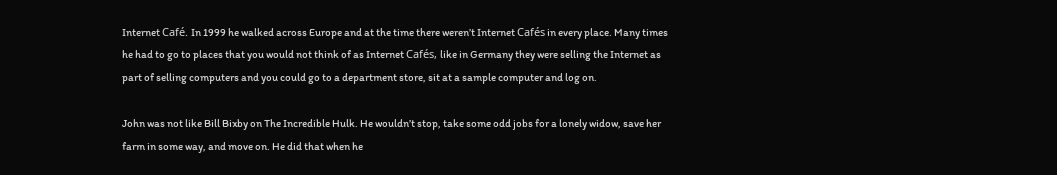Internet Café. In 1999 he walked across Europe and at the time there weren’t Internet Cafés in every place. Many times he had to go to places that you would not think of as Internet Cafés, like in Germany they were selling the Internet as part of selling computers and you could go to a department store, sit at a sample computer and log on.

John was not like Bill Bixby on The Incredible Hulk. He wouldn’t stop, take some odd jobs for a lonely widow, save her farm in some way, and move on. He did that when he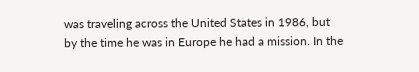was traveling across the United States in 1986, but by the time he was in Europe he had a mission. In the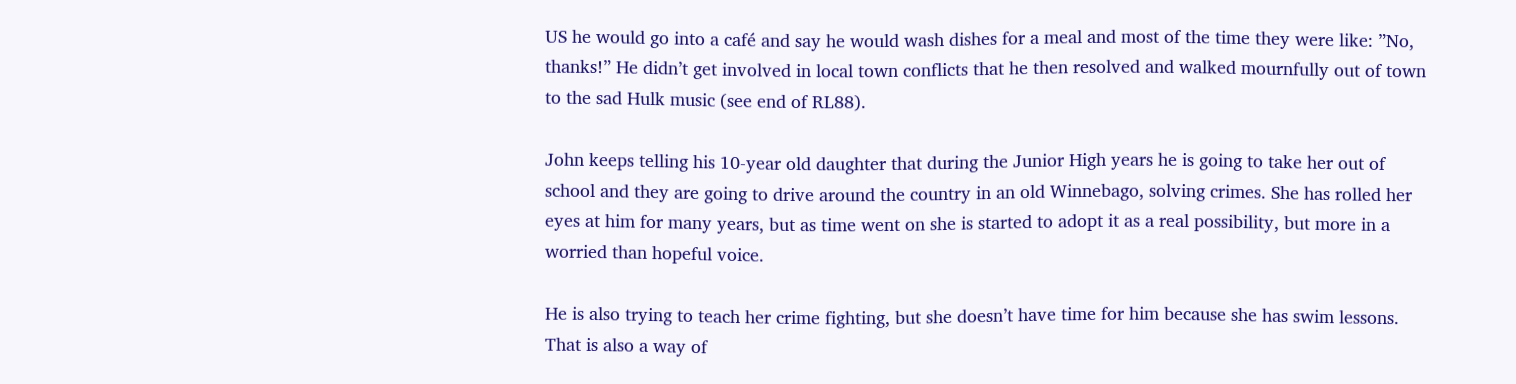US he would go into a café and say he would wash dishes for a meal and most of the time they were like: ”No, thanks!” He didn’t get involved in local town conflicts that he then resolved and walked mournfully out of town to the sad Hulk music (see end of RL88).

John keeps telling his 10-year old daughter that during the Junior High years he is going to take her out of school and they are going to drive around the country in an old Winnebago, solving crimes. She has rolled her eyes at him for many years, but as time went on she is started to adopt it as a real possibility, but more in a worried than hopeful voice.

He is also trying to teach her crime fighting, but she doesn’t have time for him because she has swim lessons. That is also a way of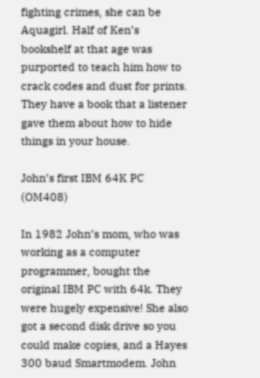fighting crimes, she can be Aquagirl. Half of Ken’s bookshelf at that age was purported to teach him how to crack codes and dust for prints. They have a book that a listener gave them about how to hide things in your house.

John’s first IBM 64K PC (OM408)

In 1982 John’s mom, who was working as a computer programmer, bought the original IBM PC with 64k. They were hugely expensive! She also got a second disk drive so you could make copies, and a Hayes 300 baud Smartmodem. John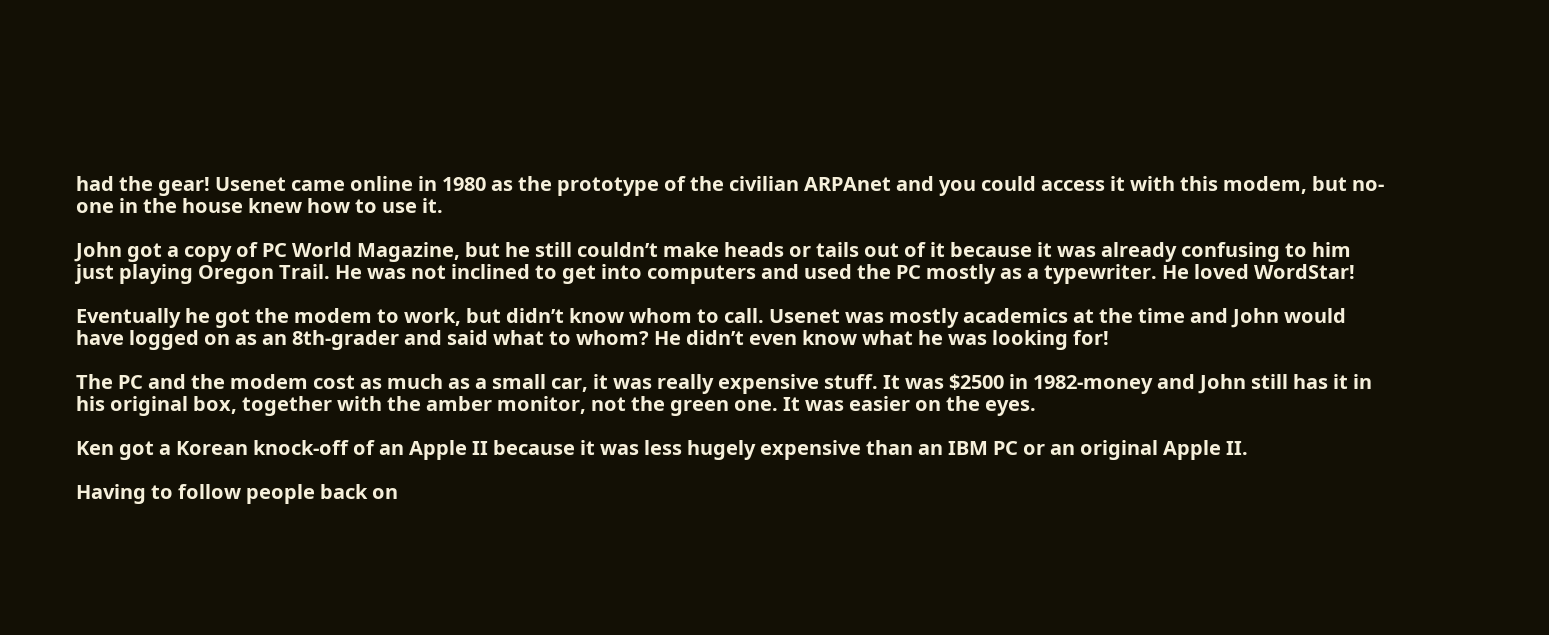had the gear! Usenet came online in 1980 as the prototype of the civilian ARPAnet and you could access it with this modem, but no-one in the house knew how to use it.

John got a copy of PC World Magazine, but he still couldn’t make heads or tails out of it because it was already confusing to him just playing Oregon Trail. He was not inclined to get into computers and used the PC mostly as a typewriter. He loved WordStar!

Eventually he got the modem to work, but didn’t know whom to call. Usenet was mostly academics at the time and John would have logged on as an 8th-grader and said what to whom? He didn’t even know what he was looking for!

The PC and the modem cost as much as a small car, it was really expensive stuff. It was $2500 in 1982-money and John still has it in his original box, together with the amber monitor, not the green one. It was easier on the eyes.

Ken got a Korean knock-off of an Apple II because it was less hugely expensive than an IBM PC or an original Apple II.

Having to follow people back on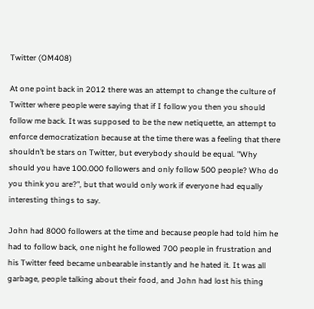Twitter (OM408)

At one point back in 2012 there was an attempt to change the culture of Twitter where people were saying that if I follow you then you should follow me back. It was supposed to be the new netiquette, an attempt to enforce democratization because at the time there was a feeling that there shouldn’t be stars on Twitter, but everybody should be equal. "Why should you have 100.000 followers and only follow 500 people? Who do you think you are?", but that would only work if everyone had equally interesting things to say.

John had 8000 followers at the time and because people had told him he had to follow back, one night he followed 700 people in frustration and his Twitter feed became unbearable instantly and he hated it. It was all garbage, people talking about their food, and John had lost his thing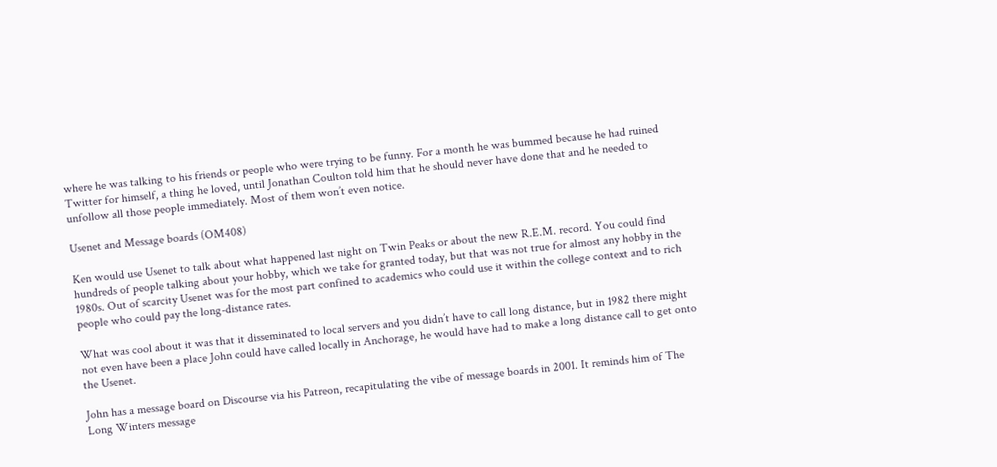where he was talking to his friends or people who were trying to be funny. For a month he was bummed because he had ruined Twitter for himself, a thing he loved, until Jonathan Coulton told him that he should never have done that and he needed to unfollow all those people immediately. Most of them won’t even notice.

Usenet and Message boards (OM408)

Ken would use Usenet to talk about what happened last night on Twin Peaks or about the new R.E.M. record. You could find hundreds of people talking about your hobby, which we take for granted today, but that was not true for almost any hobby in the 1980s. Out of scarcity Usenet was for the most part confined to academics who could use it within the college context and to rich people who could pay the long-distance rates.

What was cool about it was that it disseminated to local servers and you didn’t have to call long distance, but in 1982 there might not even have been a place John could have called locally in Anchorage, he would have had to make a long distance call to get onto the Usenet.

John has a message board on Discourse via his Patreon, recapitulating the vibe of message boards in 2001. It reminds him of The Long Winters message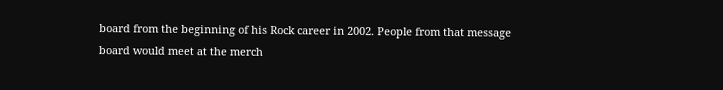board from the beginning of his Rock career in 2002. People from that message board would meet at the merch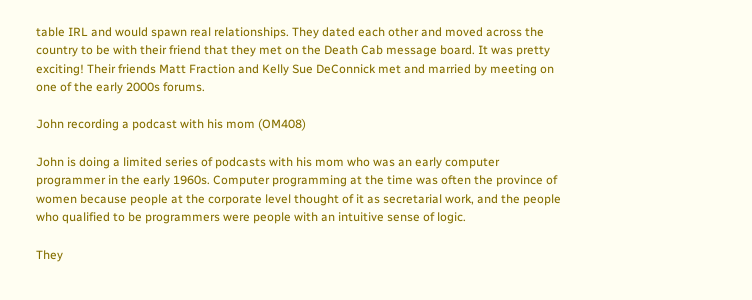table IRL and would spawn real relationships. They dated each other and moved across the country to be with their friend that they met on the Death Cab message board. It was pretty exciting! Their friends Matt Fraction and Kelly Sue DeConnick met and married by meeting on one of the early 2000s forums.

John recording a podcast with his mom (OM408)

John is doing a limited series of podcasts with his mom who was an early computer programmer in the early 1960s. Computer programming at the time was often the province of women because people at the corporate level thought of it as secretarial work, and the people who qualified to be programmers were people with an intuitive sense of logic.

They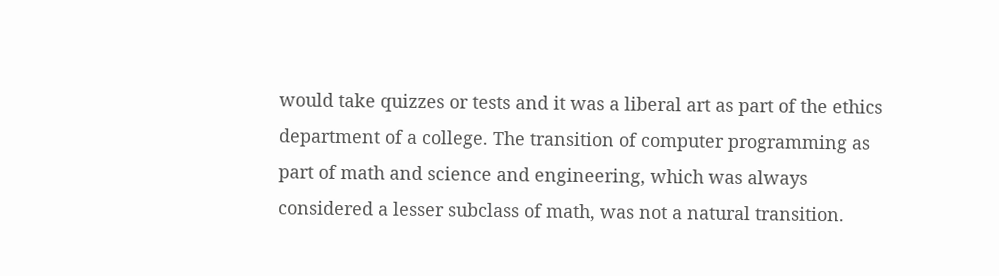would take quizzes or tests and it was a liberal art as part of the ethics department of a college. The transition of computer programming as part of math and science and engineering, which was always considered a lesser subclass of math, was not a natural transition.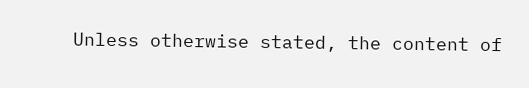Unless otherwise stated, the content of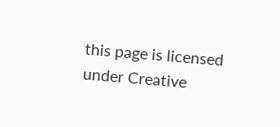this page is licensed under Creative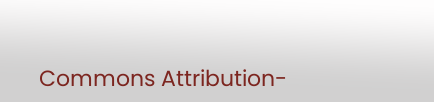Commons Attribution-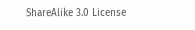ShareAlike 3.0 License